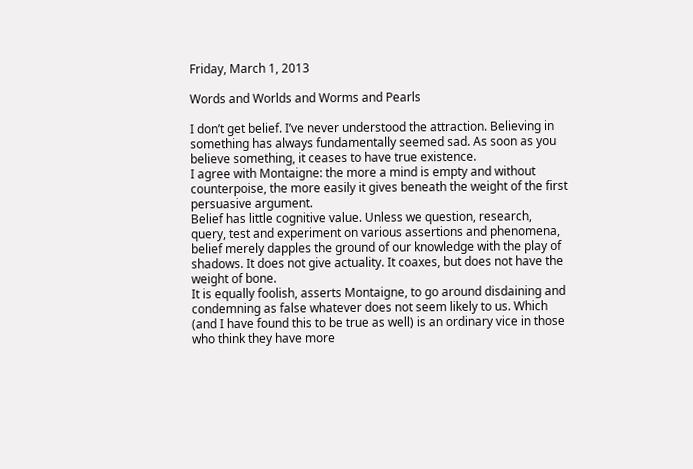Friday, March 1, 2013

Words and Worlds and Worms and Pearls

I don’t get belief. I’ve never understood the attraction. Believing in something has always fundamentally seemed sad. As soon as you believe something, it ceases to have true existence.
I agree with Montaigne: the more a mind is empty and without counterpoise, the more easily it gives beneath the weight of the first persuasive argument.
Belief has little cognitive value. Unless we question, research, query, test and experiment on various assertions and phenomena, belief merely dapples the ground of our knowledge with the play of shadows. It does not give actuality. It coaxes, but does not have the weight of bone.
It is equally foolish, asserts Montaigne, to go around disdaining and condemning as false whatever does not seem likely to us. Which (and I have found this to be true as well) is an ordinary vice in those who think they have more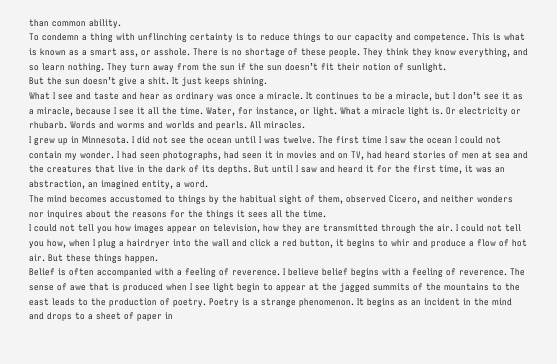than common ability.
To condemn a thing with unflinching certainty is to reduce things to our capacity and competence. This is what is known as a smart ass, or asshole. There is no shortage of these people. They think they know everything, and so learn nothing. They turn away from the sun if the sun doesn’t fit their notion of sunlight.
But the sun doesn’t give a shit. It just keeps shining.
What I see and taste and hear as ordinary was once a miracle. It continues to be a miracle, but I don’t see it as a miracle, because I see it all the time. Water, for instance, or light. What a miracle light is. Or electricity or rhubarb. Words and worms and worlds and pearls. All miracles.
I grew up in Minnesota. I did not see the ocean until I was twelve. The first time I saw the ocean I could not contain my wonder. I had seen photographs, had seen it in movies and on TV, had heard stories of men at sea and the creatures that live in the dark of its depths. But until I saw and heard it for the first time, it was an abstraction, an imagined entity, a word.
The mind becomes accustomed to things by the habitual sight of them, observed Cicero, and neither wonders nor inquires about the reasons for the things it sees all the time.
I could not tell you how images appear on television, how they are transmitted through the air. I could not tell you how, when I plug a hairdryer into the wall and click a red button, it begins to whir and produce a flow of hot air. But these things happen.
Belief is often accompanied with a feeling of reverence. I believe belief begins with a feeling of reverence. The sense of awe that is produced when I see light begin to appear at the jagged summits of the mountains to the east leads to the production of poetry. Poetry is a strange phenomenon. It begins as an incident in the mind and drops to a sheet of paper in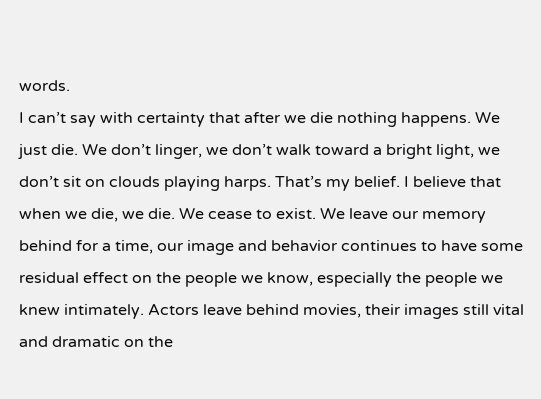words.
I can’t say with certainty that after we die nothing happens. We just die. We don’t linger, we don’t walk toward a bright light, we don’t sit on clouds playing harps. That’s my belief. I believe that when we die, we die. We cease to exist. We leave our memory behind for a time, our image and behavior continues to have some residual effect on the people we know, especially the people we knew intimately. Actors leave behind movies, their images still vital and dramatic on the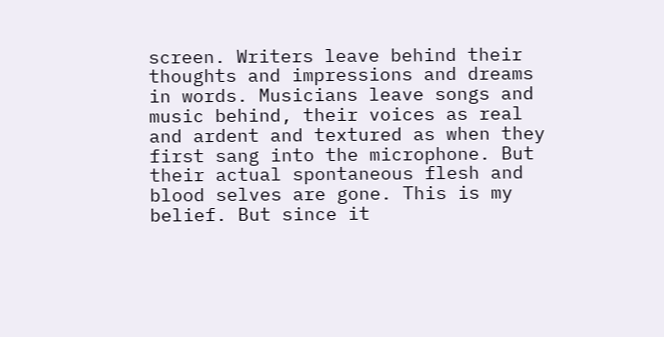screen. Writers leave behind their thoughts and impressions and dreams in words. Musicians leave songs and music behind, their voices as real and ardent and textured as when they first sang into the microphone. But their actual spontaneous flesh and blood selves are gone. This is my belief. But since it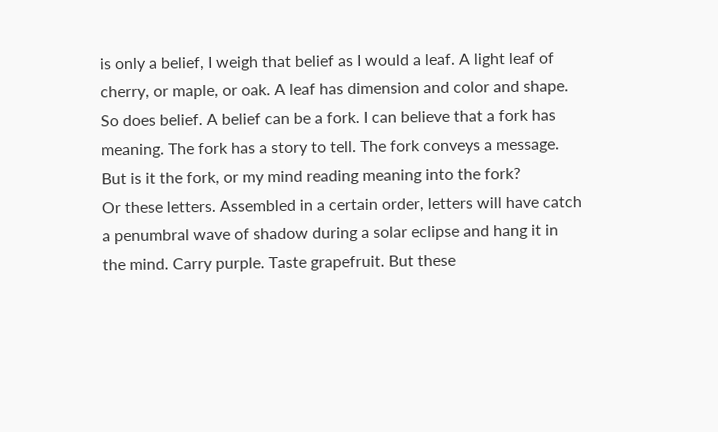is only a belief, I weigh that belief as I would a leaf. A light leaf of cherry, or maple, or oak. A leaf has dimension and color and shape. So does belief. A belief can be a fork. I can believe that a fork has meaning. The fork has a story to tell. The fork conveys a message. But is it the fork, or my mind reading meaning into the fork?
Or these letters. Assembled in a certain order, letters will have catch a penumbral wave of shadow during a solar eclipse and hang it in the mind. Carry purple. Taste grapefruit. But these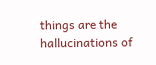things are the hallucinations of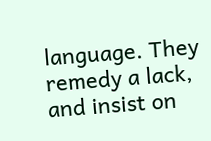language. They remedy a lack, and insist on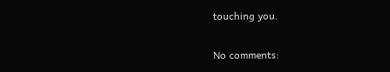touching you.

No comments: